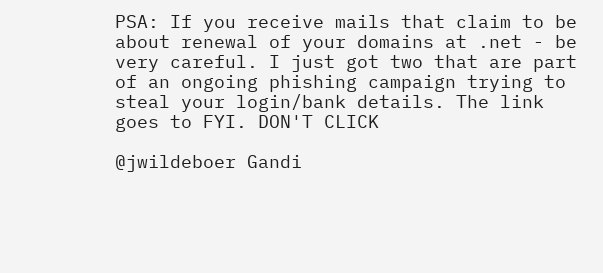PSA: If you receive mails that claim to be about renewal of your domains at .net - be very careful. I just got two that are part of an ongoing phishing campaign trying to steal your login/bank details. The link goes to FYI. DON'T CLICK

@jwildeboer Gandi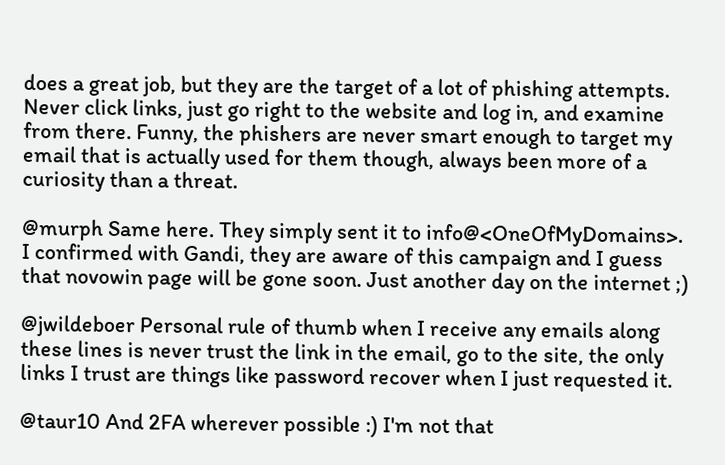does a great job, but they are the target of a lot of phishing attempts. Never click links, just go right to the website and log in, and examine from there. Funny, the phishers are never smart enough to target my email that is actually used for them though, always been more of a curiosity than a threat.

@murph Same here. They simply sent it to info@<OneOfMyDomains>. I confirmed with Gandi, they are aware of this campaign and I guess that novowin page will be gone soon. Just another day on the internet ;)

@jwildeboer Personal rule of thumb when I receive any emails along these lines is never trust the link in the email, go to the site, the only links I trust are things like password recover when I just requested it.

@taur10 And 2FA wherever possible :) I'm not that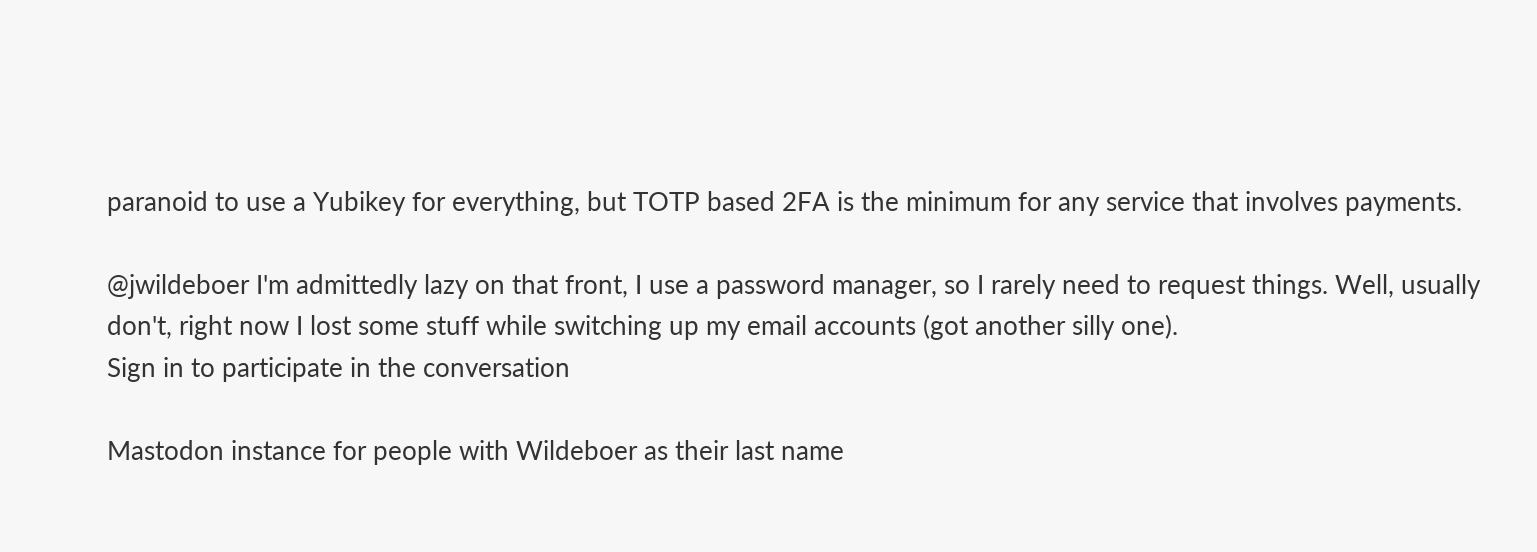paranoid to use a Yubikey for everything, but TOTP based 2FA is the minimum for any service that involves payments.

@jwildeboer I'm admittedly lazy on that front, I use a password manager, so I rarely need to request things. Well, usually don't, right now I lost some stuff while switching up my email accounts (got another silly one).
Sign in to participate in the conversation

Mastodon instance for people with Wildeboer as their last name